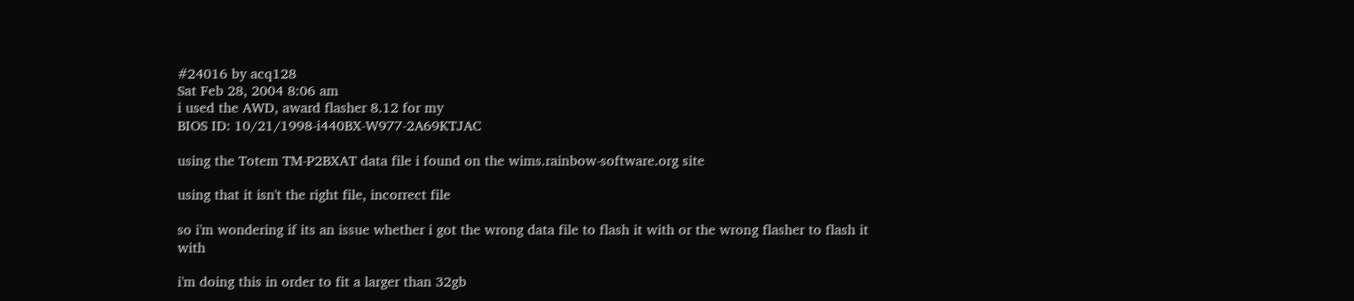#24016 by acq128
Sat Feb 28, 2004 8:06 am
i used the AWD, award flasher 8.12 for my
BIOS ID: 10/21/1998-i440BX-W977-2A69KTJAC

using the Totem TM-P2BXAT data file i found on the wims.rainbow-software.org site

using that it isn't the right file, incorrect file

so i'm wondering if its an issue whether i got the wrong data file to flash it with or the wrong flasher to flash it with

i'm doing this in order to fit a larger than 32gb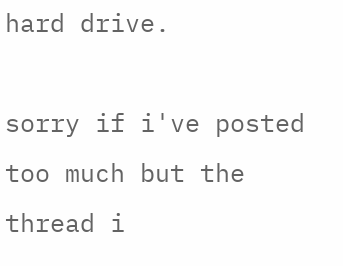hard drive.

sorry if i've posted too much but the thread i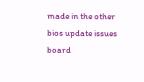made in the other bios update issues board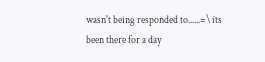wasn't being responded to......=\ its been there for a day